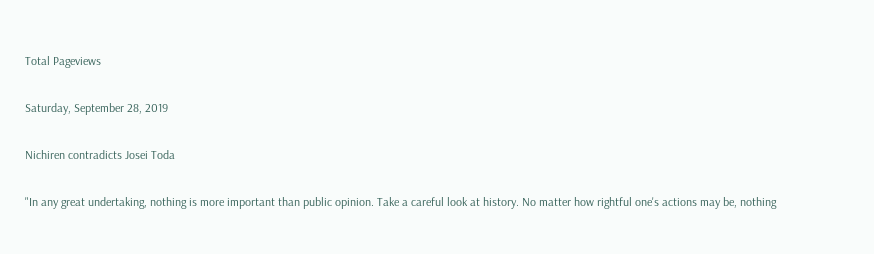Total Pageviews

Saturday, September 28, 2019

Nichiren contradicts Josei Toda

"In any great undertaking, nothing is more important than public opinion. Take a careful look at history. No matter how rightful one's actions may be, nothing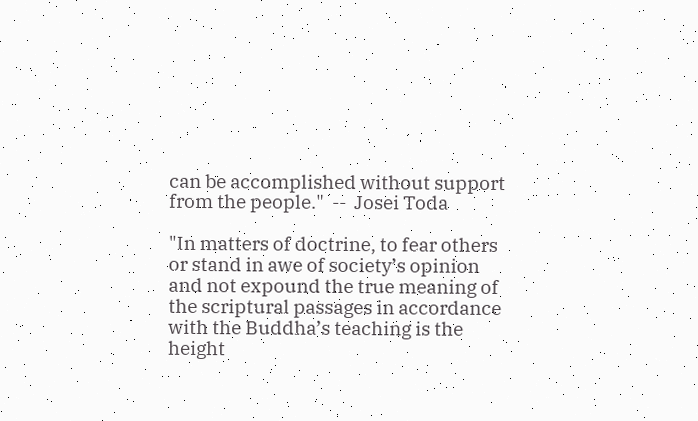can be accomplished without support from the people."  --  Josei Toda

"In matters of doctrine, to fear others or stand in awe of society’s opinion and not expound the true meaning of the scriptural passages in accordance with the Buddha’s teaching is the height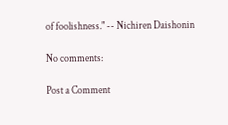of foolishness." -- Nichiren Daishonin

No comments:

Post a Comment